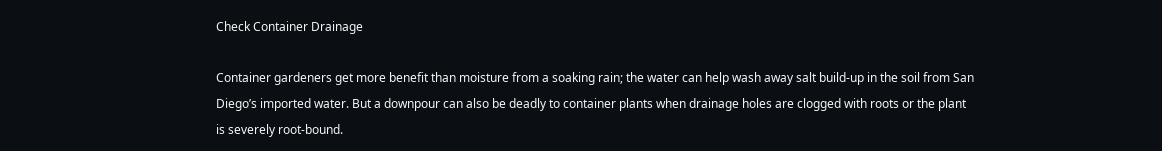Check Container Drainage

Container gardeners get more benefit than moisture from a soaking rain; the water can help wash away salt build-up in the soil from San Diego’s imported water. But a downpour can also be deadly to container plants when drainage holes are clogged with roots or the plant is severely root-bound.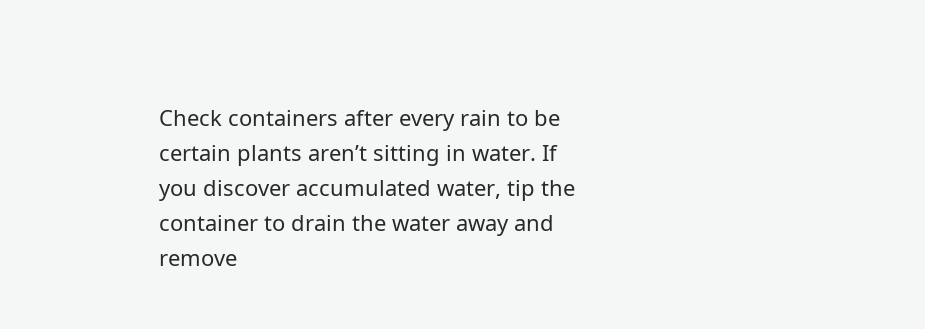Check containers after every rain to be certain plants aren’t sitting in water. If you discover accumulated water, tip the container to drain the water away and remove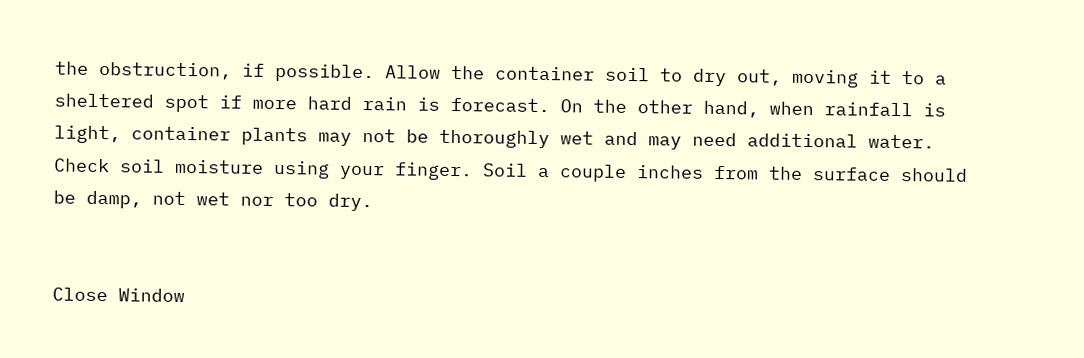the obstruction, if possible. Allow the container soil to dry out, moving it to a sheltered spot if more hard rain is forecast. On the other hand, when rainfall is light, container plants may not be thoroughly wet and may need additional water. Check soil moisture using your finger. Soil a couple inches from the surface should be damp, not wet nor too dry.


Close Window